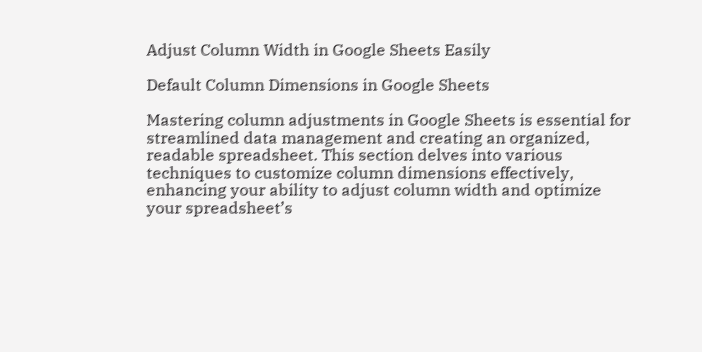Adjust Column Width in Google Sheets Easily

Default Column Dimensions in Google Sheets

Mastering column adjustments in Google Sheets is essential for streamlined data management and creating an organized, readable spreadsheet. This section delves into various techniques to customize column dimensions effectively, enhancing your ability to adjust column width and optimize your spreadsheet’s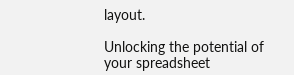layout.

Unlocking the potential of your spreadsheet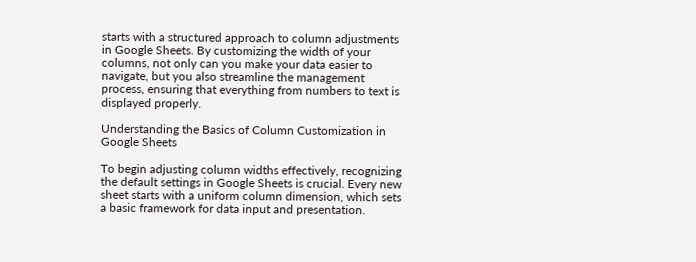starts with a structured approach to column adjustments in Google Sheets. By customizing the width of your columns, not only can you make your data easier to navigate, but you also streamline the management process, ensuring that everything from numbers to text is displayed properly.

Understanding the Basics of Column Customization in Google Sheets

To begin adjusting column widths effectively, recognizing the default settings in Google Sheets is crucial. Every new sheet starts with a uniform column dimension, which sets a basic framework for data input and presentation.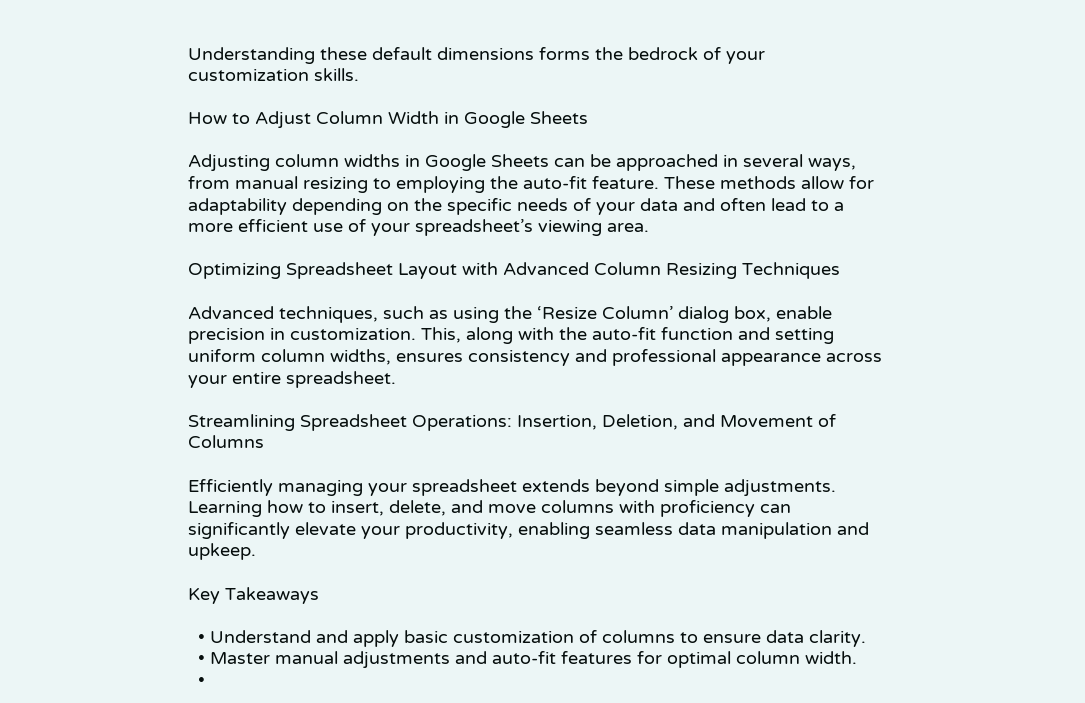Understanding these default dimensions forms the bedrock of your customization skills.

How to Adjust Column Width in Google Sheets

Adjusting column widths in Google Sheets can be approached in several ways, from manual resizing to employing the auto-fit feature. These methods allow for adaptability depending on the specific needs of your data and often lead to a more efficient use of your spreadsheet’s viewing area.

Optimizing Spreadsheet Layout with Advanced Column Resizing Techniques

Advanced techniques, such as using the ‘Resize Column’ dialog box, enable precision in customization. This, along with the auto-fit function and setting uniform column widths, ensures consistency and professional appearance across your entire spreadsheet.

Streamlining Spreadsheet Operations: Insertion, Deletion, and Movement of Columns

Efficiently managing your spreadsheet extends beyond simple adjustments. Learning how to insert, delete, and move columns with proficiency can significantly elevate your productivity, enabling seamless data manipulation and upkeep.

Key Takeaways

  • Understand and apply basic customization of columns to ensure data clarity.
  • Master manual adjustments and auto-fit features for optimal column width.
  •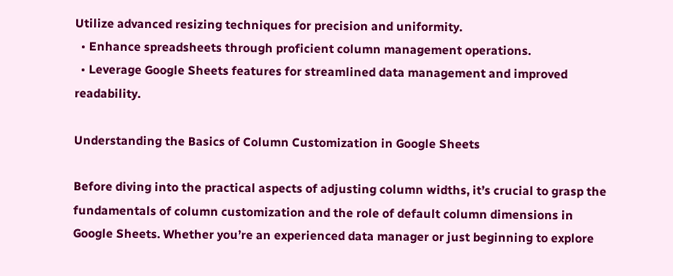Utilize advanced resizing techniques for precision and uniformity.
  • Enhance spreadsheets through proficient column management operations.
  • Leverage Google Sheets features for streamlined data management and improved readability.

Understanding the Basics of Column Customization in Google Sheets

Before diving into the practical aspects of adjusting column widths, it’s crucial to grasp the fundamentals of column customization and the role of default column dimensions in Google Sheets. Whether you’re an experienced data manager or just beginning to explore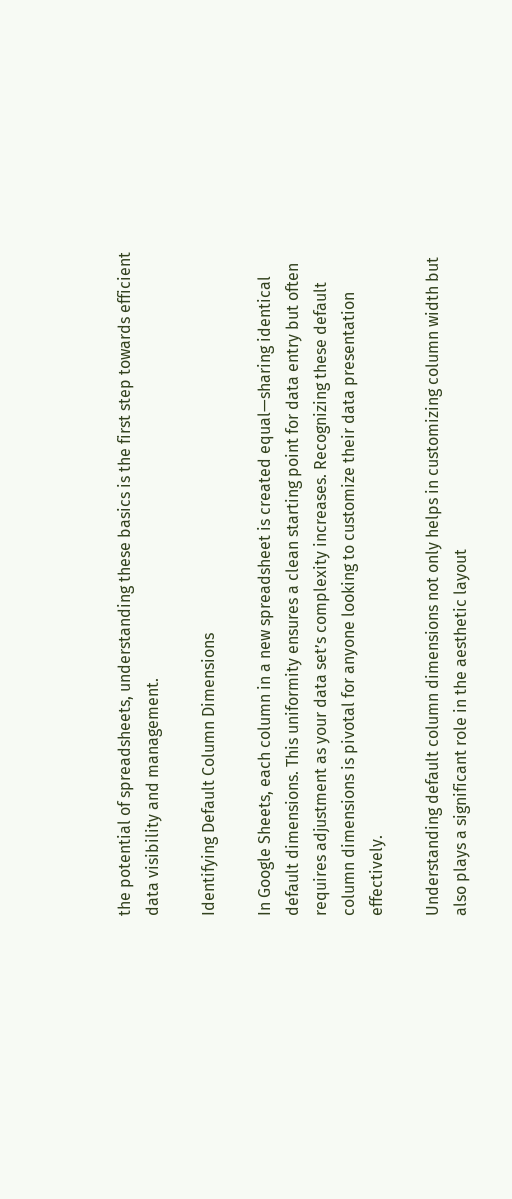the potential of spreadsheets, understanding these basics is the first step towards efficient data visibility and management.

Identifying Default Column Dimensions

In Google Sheets, each column in a new spreadsheet is created equal—sharing identical default dimensions. This uniformity ensures a clean starting point for data entry but often requires adjustment as your data set’s complexity increases. Recognizing these default column dimensions is pivotal for anyone looking to customize their data presentation effectively.

Understanding default column dimensions not only helps in customizing column width but also plays a significant role in the aesthetic layout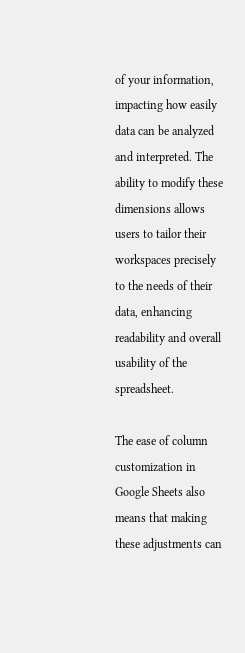of your information, impacting how easily data can be analyzed and interpreted. The ability to modify these dimensions allows users to tailor their workspaces precisely to the needs of their data, enhancing readability and overall usability of the spreadsheet.

The ease of column customization in Google Sheets also means that making these adjustments can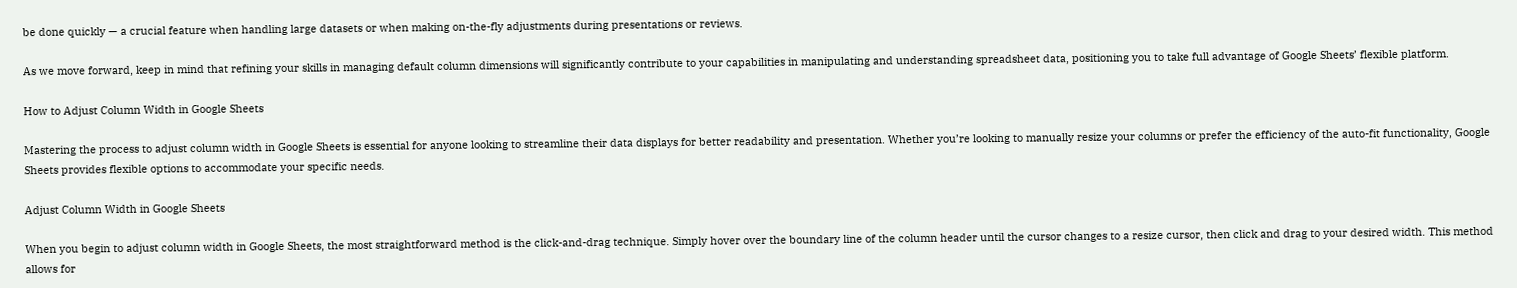be done quickly — a crucial feature when handling large datasets or when making on-the-fly adjustments during presentations or reviews.

As we move forward, keep in mind that refining your skills in managing default column dimensions will significantly contribute to your capabilities in manipulating and understanding spreadsheet data, positioning you to take full advantage of Google Sheets’ flexible platform.

How to Adjust Column Width in Google Sheets

Mastering the process to adjust column width in Google Sheets is essential for anyone looking to streamline their data displays for better readability and presentation. Whether you’re looking to manually resize your columns or prefer the efficiency of the auto-fit functionality, Google Sheets provides flexible options to accommodate your specific needs.

Adjust Column Width in Google Sheets

When you begin to adjust column width in Google Sheets, the most straightforward method is the click-and-drag technique. Simply hover over the boundary line of the column header until the cursor changes to a resize cursor, then click and drag to your desired width. This method allows for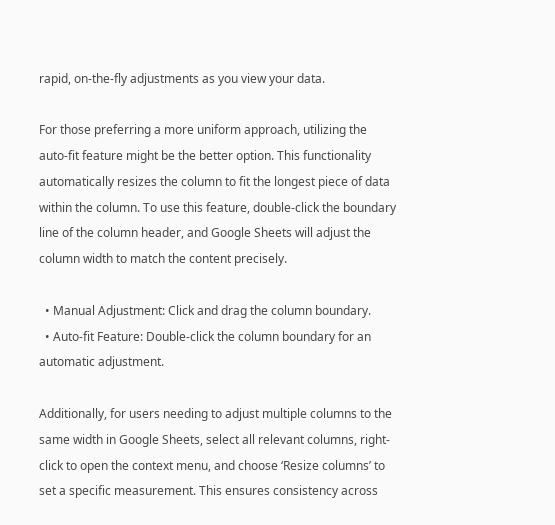rapid, on-the-fly adjustments as you view your data.

For those preferring a more uniform approach, utilizing the auto-fit feature might be the better option. This functionality automatically resizes the column to fit the longest piece of data within the column. To use this feature, double-click the boundary line of the column header, and Google Sheets will adjust the column width to match the content precisely.

  • Manual Adjustment: Click and drag the column boundary.
  • Auto-fit Feature: Double-click the column boundary for an automatic adjustment.

Additionally, for users needing to adjust multiple columns to the same width in Google Sheets, select all relevant columns, right-click to open the context menu, and choose ‘Resize columns’ to set a specific measurement. This ensures consistency across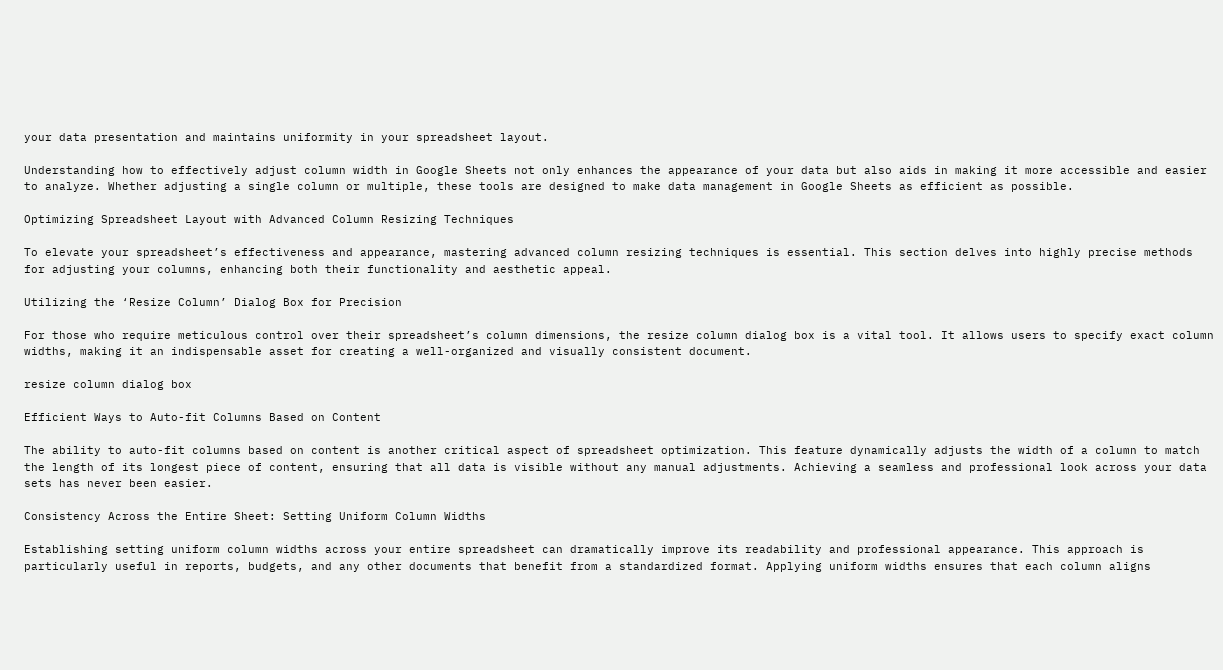your data presentation and maintains uniformity in your spreadsheet layout.

Understanding how to effectively adjust column width in Google Sheets not only enhances the appearance of your data but also aids in making it more accessible and easier to analyze. Whether adjusting a single column or multiple, these tools are designed to make data management in Google Sheets as efficient as possible.

Optimizing Spreadsheet Layout with Advanced Column Resizing Techniques

To elevate your spreadsheet’s effectiveness and appearance, mastering advanced column resizing techniques is essential. This section delves into highly precise methods for adjusting your columns, enhancing both their functionality and aesthetic appeal.

Utilizing the ‘Resize Column’ Dialog Box for Precision

For those who require meticulous control over their spreadsheet’s column dimensions, the resize column dialog box is a vital tool. It allows users to specify exact column widths, making it an indispensable asset for creating a well-organized and visually consistent document.

resize column dialog box

Efficient Ways to Auto-fit Columns Based on Content

The ability to auto-fit columns based on content is another critical aspect of spreadsheet optimization. This feature dynamically adjusts the width of a column to match the length of its longest piece of content, ensuring that all data is visible without any manual adjustments. Achieving a seamless and professional look across your data sets has never been easier.

Consistency Across the Entire Sheet: Setting Uniform Column Widths

Establishing setting uniform column widths across your entire spreadsheet can dramatically improve its readability and professional appearance. This approach is particularly useful in reports, budgets, and any other documents that benefit from a standardized format. Applying uniform widths ensures that each column aligns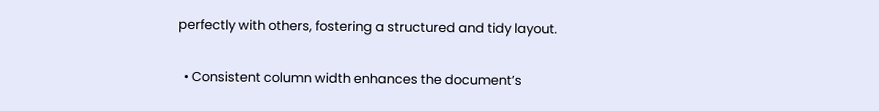perfectly with others, fostering a structured and tidy layout.

  • Consistent column width enhances the document’s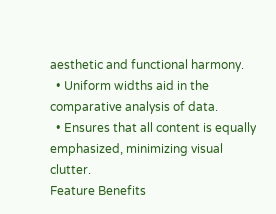aesthetic and functional harmony.
  • Uniform widths aid in the comparative analysis of data.
  • Ensures that all content is equally emphasized, minimizing visual clutter.
Feature Benefits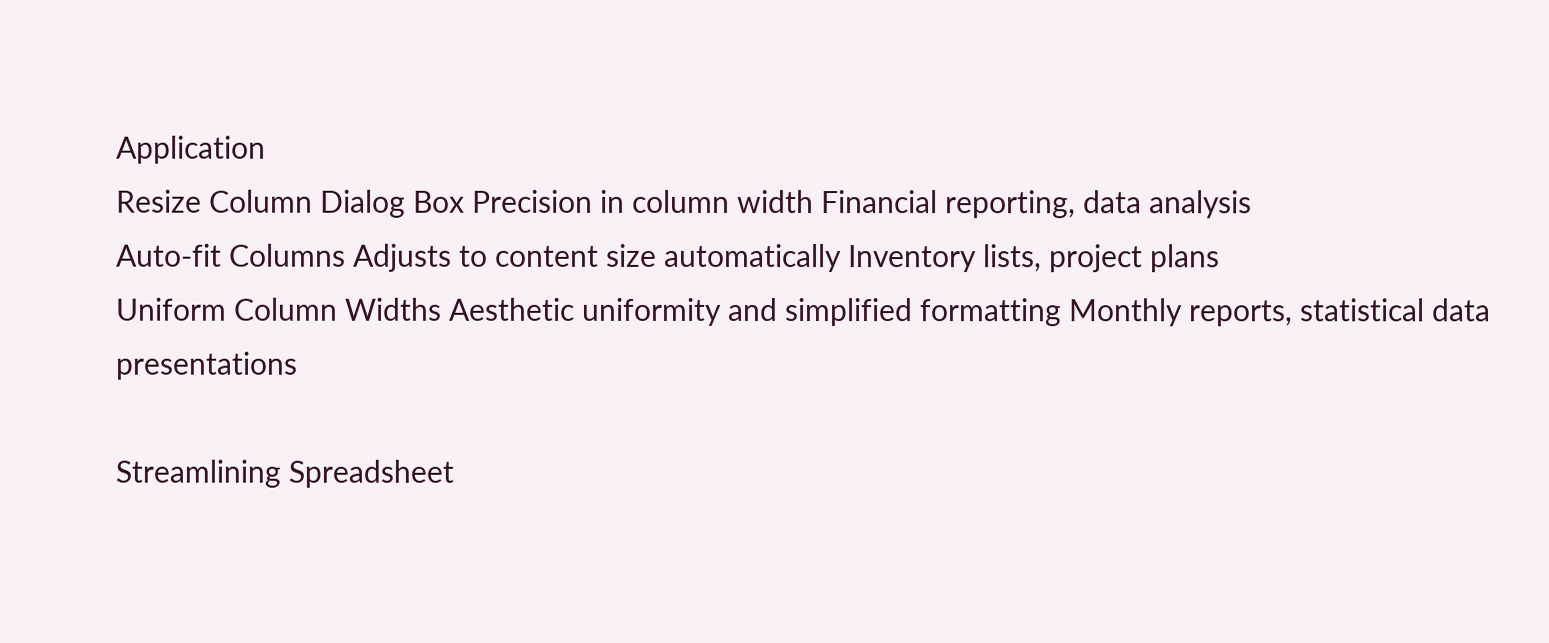Application
Resize Column Dialog Box Precision in column width Financial reporting, data analysis
Auto-fit Columns Adjusts to content size automatically Inventory lists, project plans
Uniform Column Widths Aesthetic uniformity and simplified formatting Monthly reports, statistical data presentations

Streamlining Spreadsheet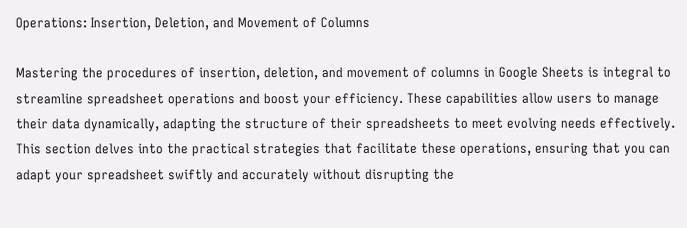Operations: Insertion, Deletion, and Movement of Columns

Mastering the procedures of insertion, deletion, and movement of columns in Google Sheets is integral to streamline spreadsheet operations and boost your efficiency. These capabilities allow users to manage their data dynamically, adapting the structure of their spreadsheets to meet evolving needs effectively. This section delves into the practical strategies that facilitate these operations, ensuring that you can adapt your spreadsheet swiftly and accurately without disrupting the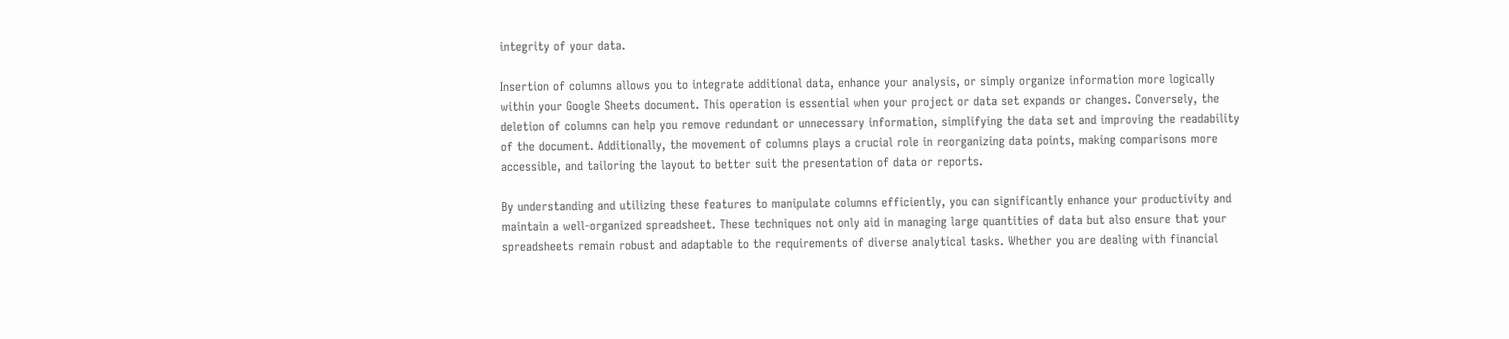integrity of your data.

Insertion of columns allows you to integrate additional data, enhance your analysis, or simply organize information more logically within your Google Sheets document. This operation is essential when your project or data set expands or changes. Conversely, the deletion of columns can help you remove redundant or unnecessary information, simplifying the data set and improving the readability of the document. Additionally, the movement of columns plays a crucial role in reorganizing data points, making comparisons more accessible, and tailoring the layout to better suit the presentation of data or reports.

By understanding and utilizing these features to manipulate columns efficiently, you can significantly enhance your productivity and maintain a well-organized spreadsheet. These techniques not only aid in managing large quantities of data but also ensure that your spreadsheets remain robust and adaptable to the requirements of diverse analytical tasks. Whether you are dealing with financial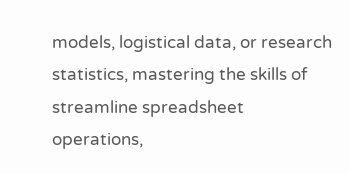models, logistical data, or research statistics, mastering the skills of streamline spreadsheet operations,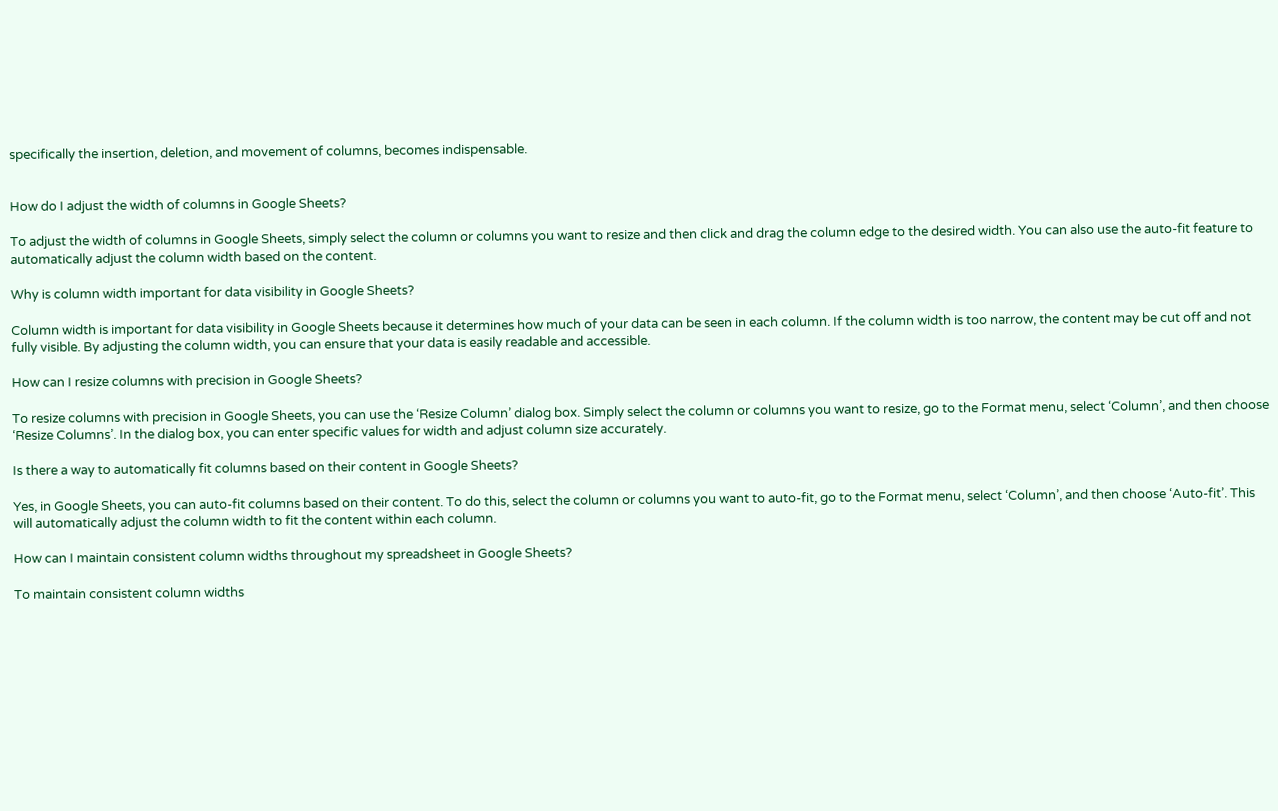specifically the insertion, deletion, and movement of columns, becomes indispensable.


How do I adjust the width of columns in Google Sheets?

To adjust the width of columns in Google Sheets, simply select the column or columns you want to resize and then click and drag the column edge to the desired width. You can also use the auto-fit feature to automatically adjust the column width based on the content.

Why is column width important for data visibility in Google Sheets?

Column width is important for data visibility in Google Sheets because it determines how much of your data can be seen in each column. If the column width is too narrow, the content may be cut off and not fully visible. By adjusting the column width, you can ensure that your data is easily readable and accessible.

How can I resize columns with precision in Google Sheets?

To resize columns with precision in Google Sheets, you can use the ‘Resize Column’ dialog box. Simply select the column or columns you want to resize, go to the Format menu, select ‘Column’, and then choose ‘Resize Columns’. In the dialog box, you can enter specific values for width and adjust column size accurately.

Is there a way to automatically fit columns based on their content in Google Sheets?

Yes, in Google Sheets, you can auto-fit columns based on their content. To do this, select the column or columns you want to auto-fit, go to the Format menu, select ‘Column’, and then choose ‘Auto-fit’. This will automatically adjust the column width to fit the content within each column.

How can I maintain consistent column widths throughout my spreadsheet in Google Sheets?

To maintain consistent column widths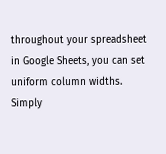throughout your spreadsheet in Google Sheets, you can set uniform column widths. Simply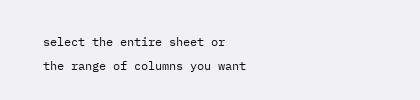select the entire sheet or the range of columns you want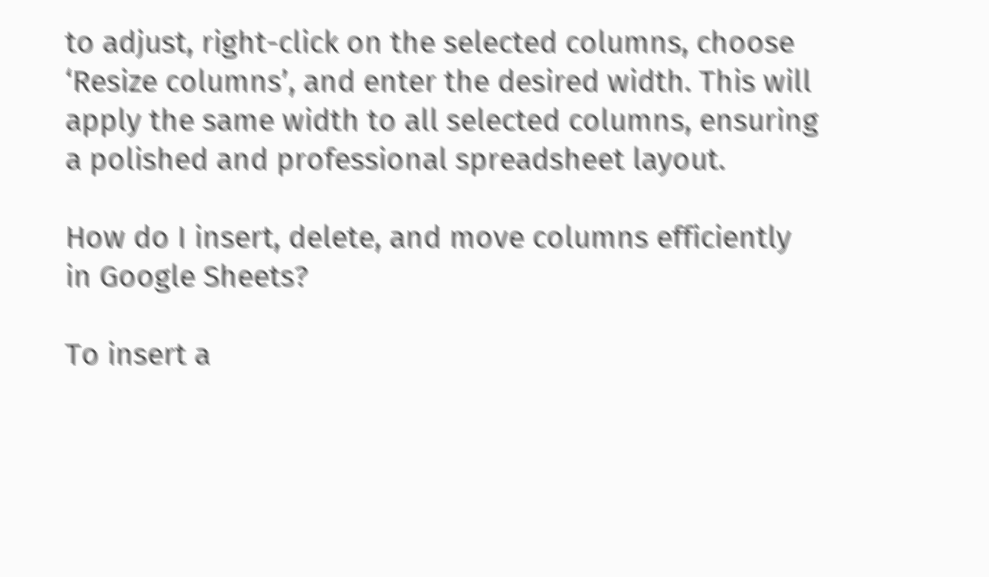to adjust, right-click on the selected columns, choose ‘Resize columns’, and enter the desired width. This will apply the same width to all selected columns, ensuring a polished and professional spreadsheet layout.

How do I insert, delete, and move columns efficiently in Google Sheets?

To insert a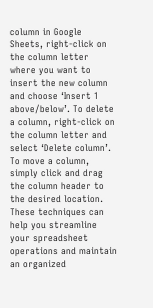column in Google Sheets, right-click on the column letter where you want to insert the new column and choose ‘Insert 1 above/below’. To delete a column, right-click on the column letter and select ‘Delete column’. To move a column, simply click and drag the column header to the desired location. These techniques can help you streamline your spreadsheet operations and maintain an organized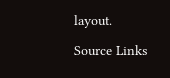layout.

Source Links